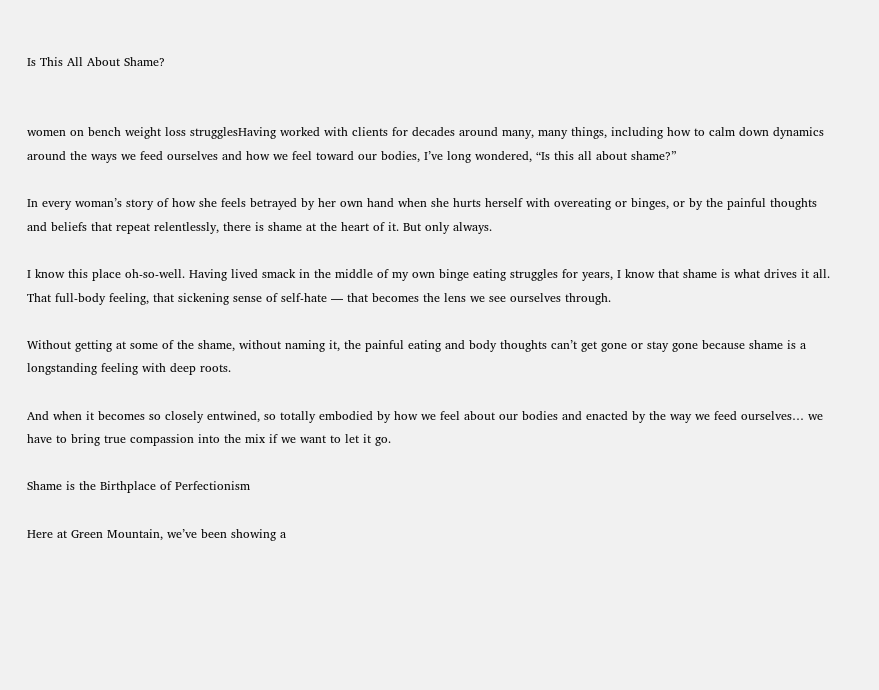Is This All About Shame?


women on bench weight loss strugglesHaving worked with clients for decades around many, many things, including how to calm down dynamics around the ways we feed ourselves and how we feel toward our bodies, I’ve long wondered, “Is this all about shame?”

In every woman’s story of how she feels betrayed by her own hand when she hurts herself with overeating or binges, or by the painful thoughts and beliefs that repeat relentlessly, there is shame at the heart of it. But only always.

I know this place oh-so-well. Having lived smack in the middle of my own binge eating struggles for years, I know that shame is what drives it all. That full-body feeling, that sickening sense of self-hate — that becomes the lens we see ourselves through.

Without getting at some of the shame, without naming it, the painful eating and body thoughts can’t get gone or stay gone because shame is a longstanding feeling with deep roots.

And when it becomes so closely entwined, so totally embodied by how we feel about our bodies and enacted by the way we feed ourselves… we have to bring true compassion into the mix if we want to let it go.

Shame is the Birthplace of Perfectionism

Here at Green Mountain, we’ve been showing a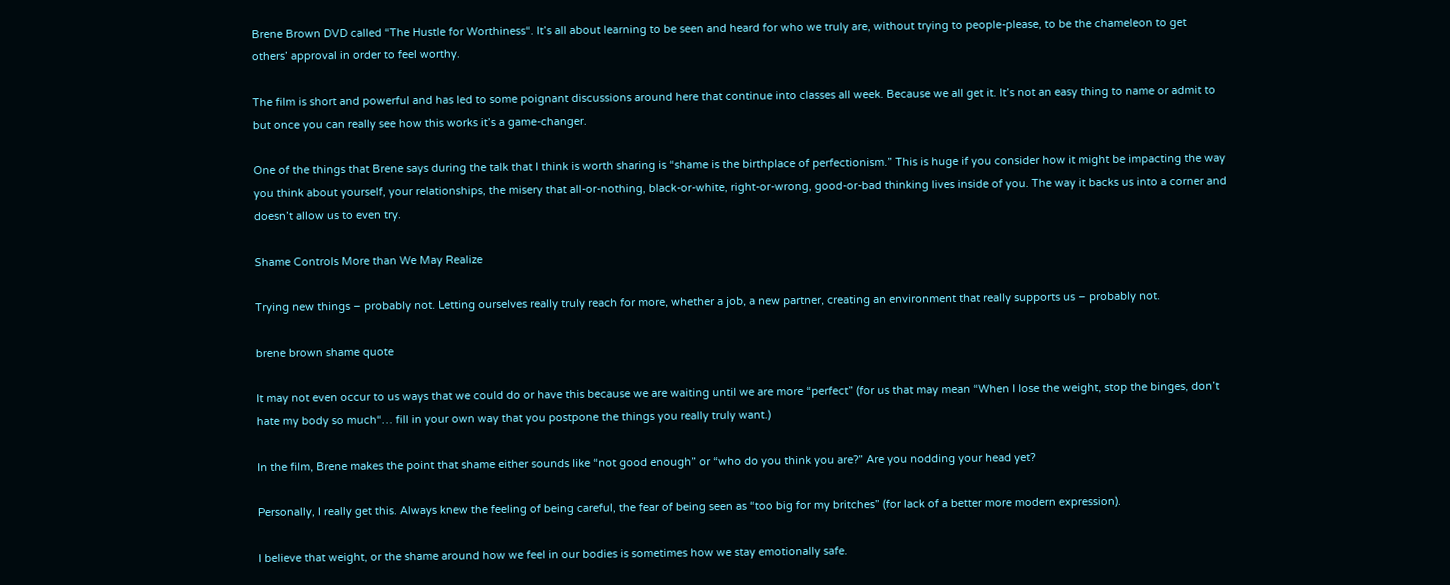Brene Brown DVD called “The Hustle for Worthiness“. It’s all about learning to be seen and heard for who we truly are, without trying to people-please, to be the chameleon to get others’ approval in order to feel worthy.

The film is short and powerful and has led to some poignant discussions around here that continue into classes all week. Because we all get it. It’s not an easy thing to name or admit to but once you can really see how this works it’s a game-changer.

One of the things that Brene says during the talk that I think is worth sharing is “shame is the birthplace of perfectionism.” This is huge if you consider how it might be impacting the way you think about yourself, your relationships, the misery that all-or-nothing, black-or-white, right-or-wrong, good-or-bad thinking lives inside of you. The way it backs us into a corner and doesn’t allow us to even try.

Shame Controls More than We May Realize

Trying new things – probably not. Letting ourselves really truly reach for more, whether a job, a new partner, creating an environment that really supports us – probably not.

brene brown shame quote

It may not even occur to us ways that we could do or have this because we are waiting until we are more “perfect” (for us that may mean “When I lose the weight, stop the binges, don’t hate my body so much“… fill in your own way that you postpone the things you really truly want.)

In the film, Brene makes the point that shame either sounds like “not good enough” or “who do you think you are?” Are you nodding your head yet?

Personally, I really get this. Always knew the feeling of being careful, the fear of being seen as “too big for my britches” (for lack of a better more modern expression).

I believe that weight, or the shame around how we feel in our bodies is sometimes how we stay emotionally safe.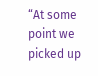“At some point we picked up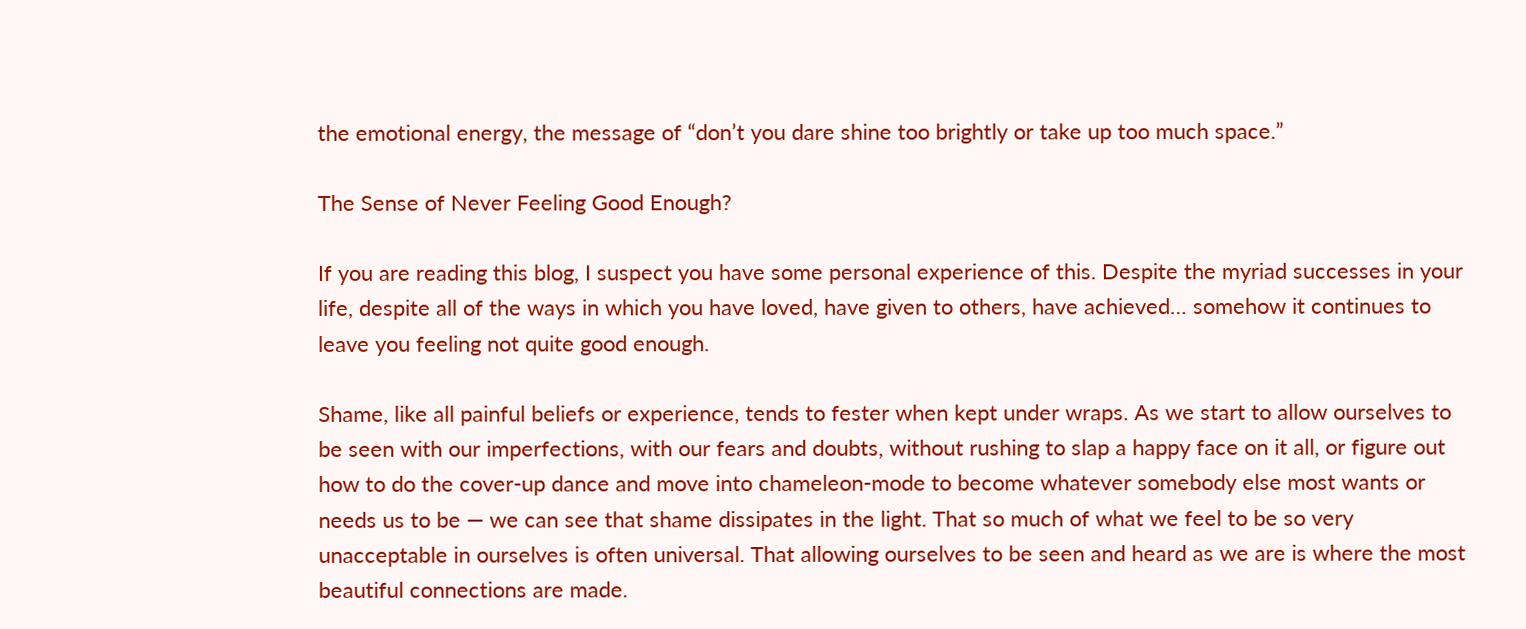the emotional energy, the message of “don’t you dare shine too brightly or take up too much space.”

The Sense of Never Feeling Good Enough?

If you are reading this blog, I suspect you have some personal experience of this. Despite the myriad successes in your life, despite all of the ways in which you have loved, have given to others, have achieved… somehow it continues to leave you feeling not quite good enough.

Shame, like all painful beliefs or experience, tends to fester when kept under wraps. As we start to allow ourselves to be seen with our imperfections, with our fears and doubts, without rushing to slap a happy face on it all, or figure out how to do the cover-up dance and move into chameleon-mode to become whatever somebody else most wants or needs us to be — we can see that shame dissipates in the light. That so much of what we feel to be so very unacceptable in ourselves is often universal. That allowing ourselves to be seen and heard as we are is where the most beautiful connections are made.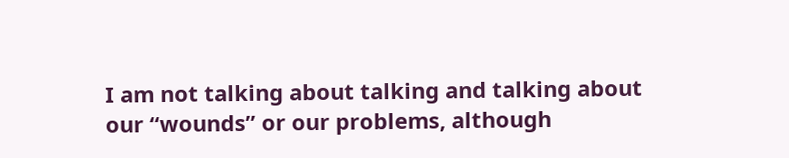I am not talking about talking and talking about our “wounds” or our problems, although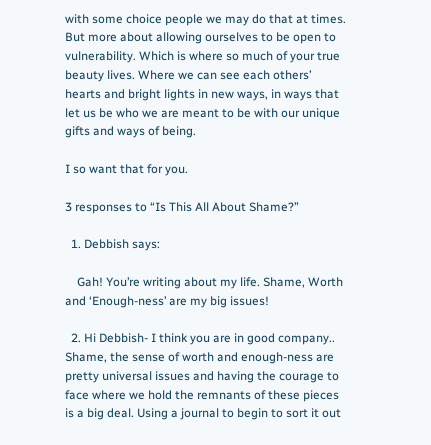with some choice people we may do that at times. But more about allowing ourselves to be open to vulnerability. Which is where so much of your true beauty lives. Where we can see each others’ hearts and bright lights in new ways, in ways that let us be who we are meant to be with our unique gifts and ways of being.

I so want that for you.

3 responses to “Is This All About Shame?”

  1. Debbish says:

    Gah! You’re writing about my life. Shame, Worth and ‘Enough-ness’ are my big issues!

  2. Hi Debbish- I think you are in good company.. Shame, the sense of worth and enough-ness are pretty universal issues and having the courage to face where we hold the remnants of these pieces is a big deal. Using a journal to begin to sort it out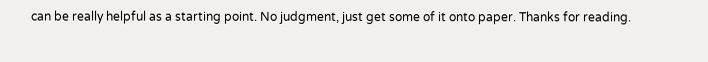can be really helpful as a starting point. No judgment, just get some of it onto paper. Thanks for reading.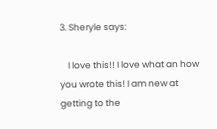3. Sheryle says:

    I love this!! I love what an how you wrote this! I am new at getting to the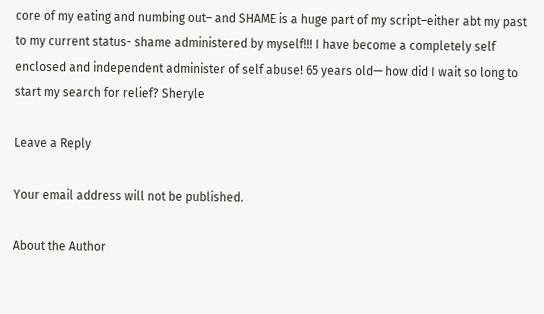core of my eating and numbing out– and SHAME is a huge part of my script–either abt my past to my current status- shame administered by myself!!! I have become a completely self enclosed and independent administer of self abuse! 65 years old— how did I wait so long to start my search for relief? Sheryle

Leave a Reply

Your email address will not be published.

About the Author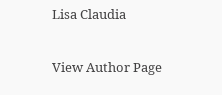Lisa Claudia

View Author Page